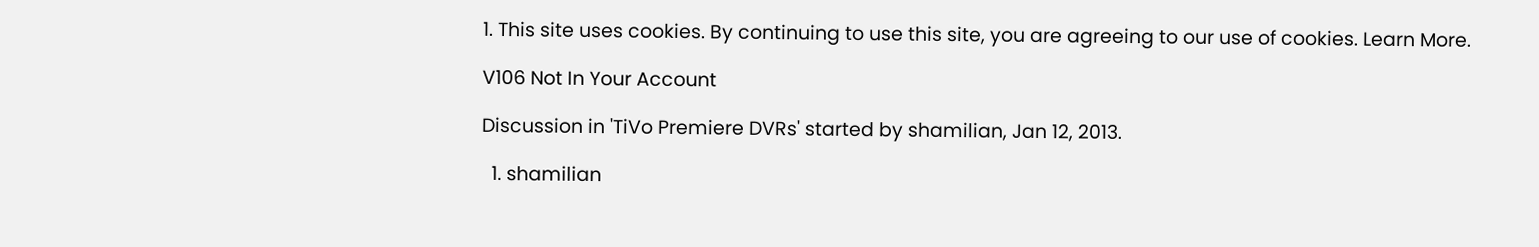1. This site uses cookies. By continuing to use this site, you are agreeing to our use of cookies. Learn More.

V106 Not In Your Account

Discussion in 'TiVo Premiere DVRs' started by shamilian, Jan 12, 2013.

  1. shamilian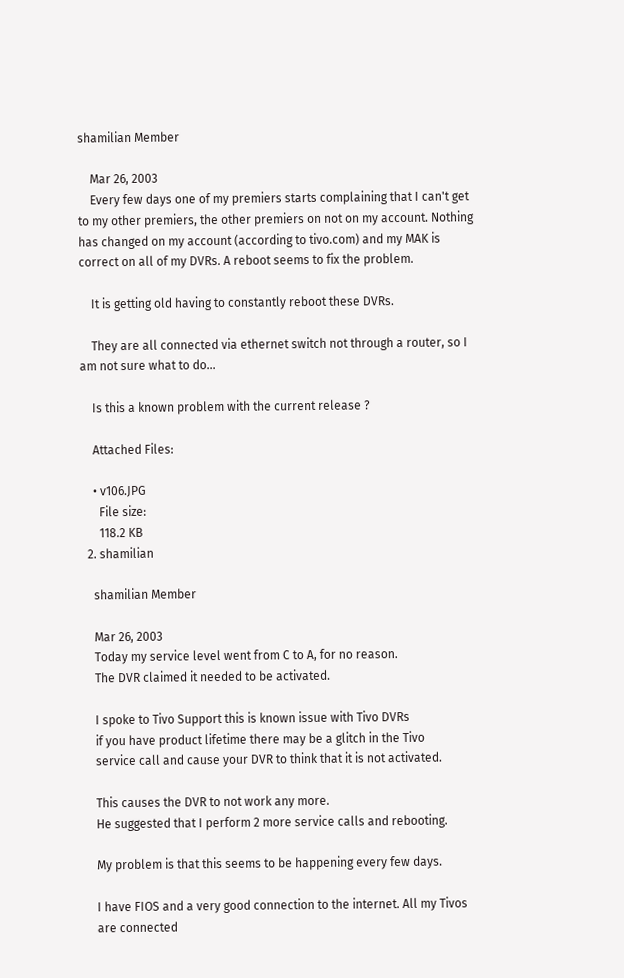shamilian Member

    Mar 26, 2003
    Every few days one of my premiers starts complaining that I can't get to my other premiers, the other premiers on not on my account. Nothing has changed on my account (according to tivo.com) and my MAK is correct on all of my DVRs. A reboot seems to fix the problem.

    It is getting old having to constantly reboot these DVRs.

    They are all connected via ethernet switch not through a router, so I am not sure what to do...

    Is this a known problem with the current release ?

    Attached Files:

    • v106.JPG
      File size:
      118.2 KB
  2. shamilian

    shamilian Member

    Mar 26, 2003
    Today my service level went from C to A, for no reason.
    The DVR claimed it needed to be activated.

    I spoke to Tivo Support this is known issue with Tivo DVRs
    if you have product lifetime there may be a glitch in the Tivo
    service call and cause your DVR to think that it is not activated.

    This causes the DVR to not work any more.
    He suggested that I perform 2 more service calls and rebooting.

    My problem is that this seems to be happening every few days.

    I have FIOS and a very good connection to the internet. All my Tivos
    are connected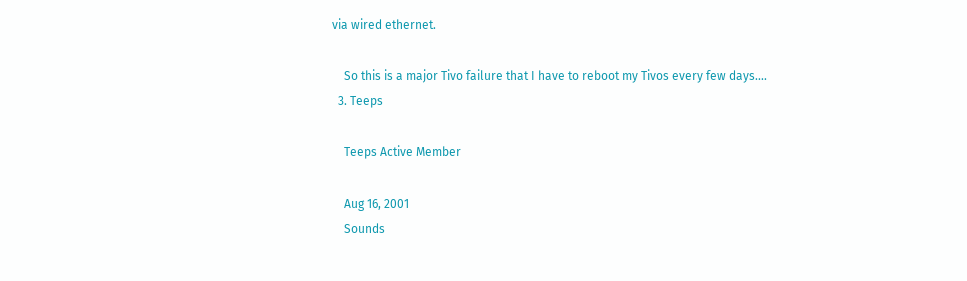via wired ethernet.

    So this is a major Tivo failure that I have to reboot my Tivos every few days....
  3. Teeps

    Teeps Active Member

    Aug 16, 2001
    Sounds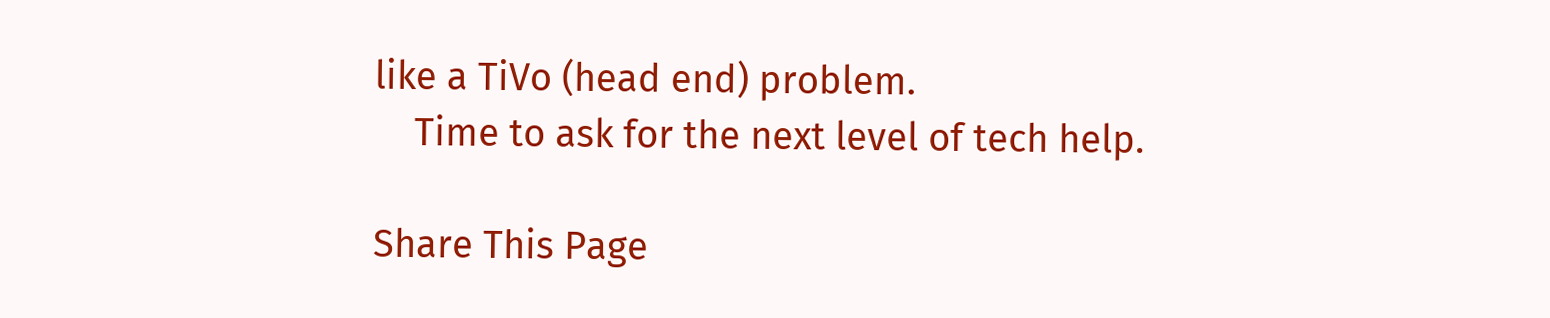like a TiVo (head end) problem.
    Time to ask for the next level of tech help.

Share This Page